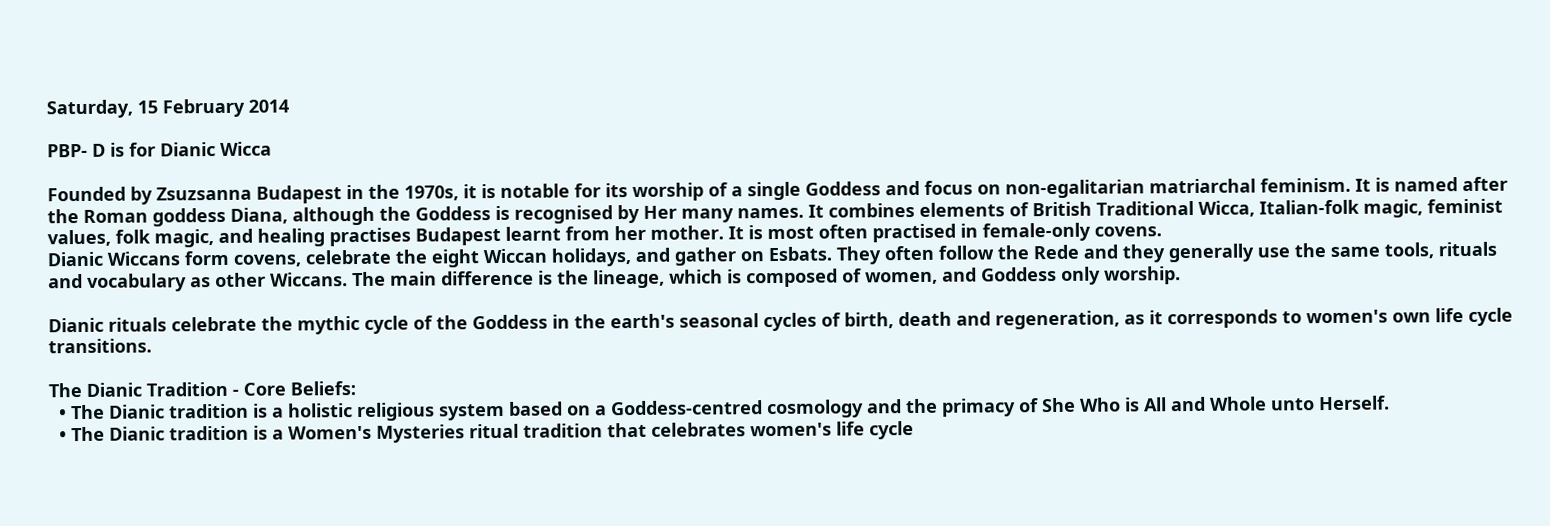Saturday, 15 February 2014

PBP- D is for Dianic Wicca

Founded by Zsuzsanna Budapest in the 1970s, it is notable for its worship of a single Goddess and focus on non-egalitarian matriarchal feminism. It is named after the Roman goddess Diana, although the Goddess is recognised by Her many names. It combines elements of British Traditional Wicca, Italian-folk magic, feminist values, folk magic, and healing practises Budapest learnt from her mother. It is most often practised in female-only covens.
Dianic Wiccans form covens, celebrate the eight Wiccan holidays, and gather on Esbats. They often follow the Rede and they generally use the same tools, rituals and vocabulary as other Wiccans. The main difference is the lineage, which is composed of women, and Goddess only worship.

Dianic rituals celebrate the mythic cycle of the Goddess in the earth's seasonal cycles of birth, death and regeneration, as it corresponds to women's own life cycle transitions.

The Dianic Tradition - Core Beliefs:
  • The Dianic tradition is a holistic religious system based on a Goddess-centred cosmology and the primacy of She Who is All and Whole unto Herself.
  • The Dianic tradition is a Women's Mysteries ritual tradition that celebrates women's life cycle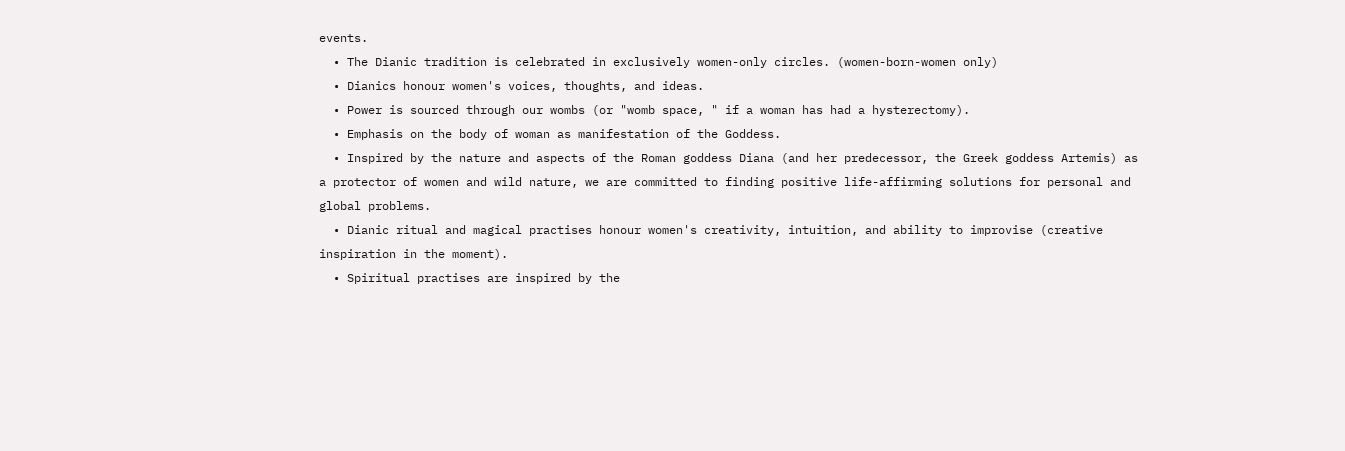events.
  • The Dianic tradition is celebrated in exclusively women-only circles. (women-born-women only)
  • Dianics honour women's voices, thoughts, and ideas.
  • Power is sourced through our wombs (or "womb space, " if a woman has had a hysterectomy).
  • Emphasis on the body of woman as manifestation of the Goddess.
  • Inspired by the nature and aspects of the Roman goddess Diana (and her predecessor, the Greek goddess Artemis) as a protector of women and wild nature, we are committed to finding positive life-affirming solutions for personal and global problems.
  • Dianic ritual and magical practises honour women's creativity, intuition, and ability to improvise (creative inspiration in the moment).
  • Spiritual practises are inspired by the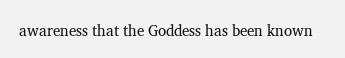awareness that the Goddess has been known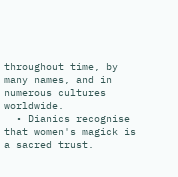throughout time, by many names, and in numerous cultures worldwide.
  • Dianics recognise that women's magick is a sacred trust.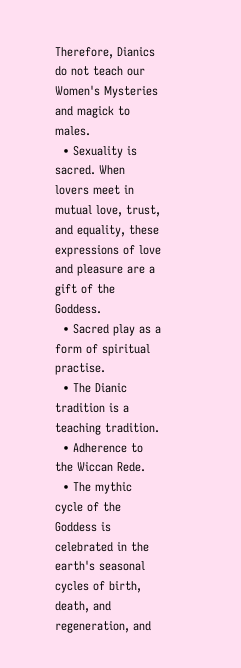Therefore, Dianics do not teach our Women's Mysteries and magick to males.
  • Sexuality is sacred. When lovers meet in mutual love, trust, and equality, these expressions of love and pleasure are a gift of the Goddess.
  • Sacred play as a form of spiritual practise.
  • The Dianic tradition is a teaching tradition.
  • Adherence to the Wiccan Rede.
  • The mythic cycle of the Goddess is celebrated in the earth's seasonal cycles of birth, death, and regeneration, and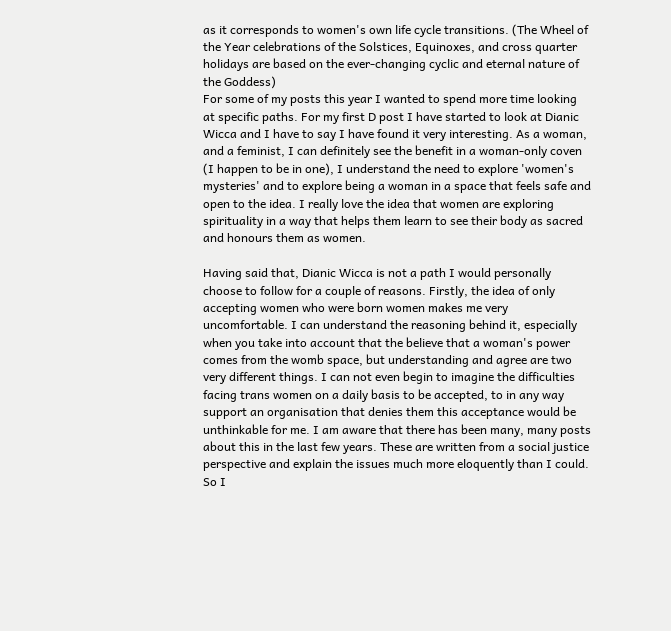as it corresponds to women's own life cycle transitions. (The Wheel of the Year celebrations of the Solstices, Equinoxes, and cross quarter holidays are based on the ever-changing cyclic and eternal nature of the Goddess)
For some of my posts this year I wanted to spend more time looking at specific paths. For my first D post I have started to look at Dianic Wicca and I have to say I have found it very interesting. As a woman, and a feminist, I can definitely see the benefit in a woman-only coven (I happen to be in one), I understand the need to explore 'women's mysteries' and to explore being a woman in a space that feels safe and open to the idea. I really love the idea that women are exploring spirituality in a way that helps them learn to see their body as sacred and honours them as women.

Having said that, Dianic Wicca is not a path I would personally choose to follow for a couple of reasons. Firstly, the idea of only accepting women who were born women makes me very uncomfortable. I can understand the reasoning behind it, especially when you take into account that the believe that a woman's power comes from the womb space, but understanding and agree are two very different things. I can not even begin to imagine the difficulties facing trans women on a daily basis to be accepted, to in any way support an organisation that denies them this acceptance would be unthinkable for me. I am aware that there has been many, many posts about this in the last few years. These are written from a social justice perspective and explain the issues much more eloquently than I could. So I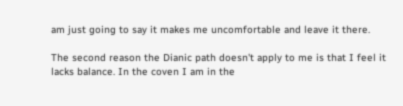am just going to say it makes me uncomfortable and leave it there.

The second reason the Dianic path doesn't apply to me is that I feel it lacks balance. In the coven I am in the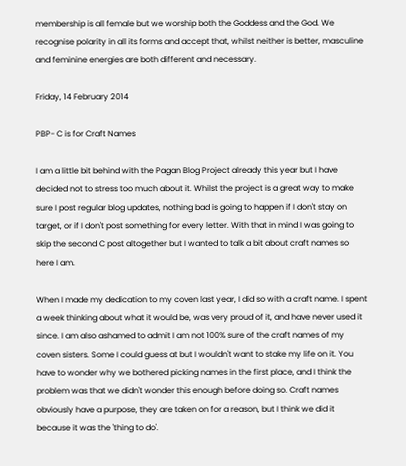membership is all female but we worship both the Goddess and the God. We recognise polarity in all its forms and accept that, whilst neither is better, masculine and feminine energies are both different and necessary.

Friday, 14 February 2014

PBP- C is for Craft Names

I am a little bit behind with the Pagan Blog Project already this year but I have decided not to stress too much about it. Whilst the project is a great way to make sure I post regular blog updates, nothing bad is going to happen if I don't stay on target, or if I don't post something for every letter. With that in mind I was going to skip the second C post altogether but I wanted to talk a bit about craft names so here I am.

When I made my dedication to my coven last year, I did so with a craft name. I spent a week thinking about what it would be, was very proud of it, and have never used it since. I am also ashamed to admit I am not 100% sure of the craft names of my coven sisters. Some I could guess at but I wouldn't want to stake my life on it. You have to wonder why we bothered picking names in the first place, and I think the problem was that we didn't wonder this enough before doing so. Craft names obviously have a purpose, they are taken on for a reason, but I think we did it because it was the 'thing to do'.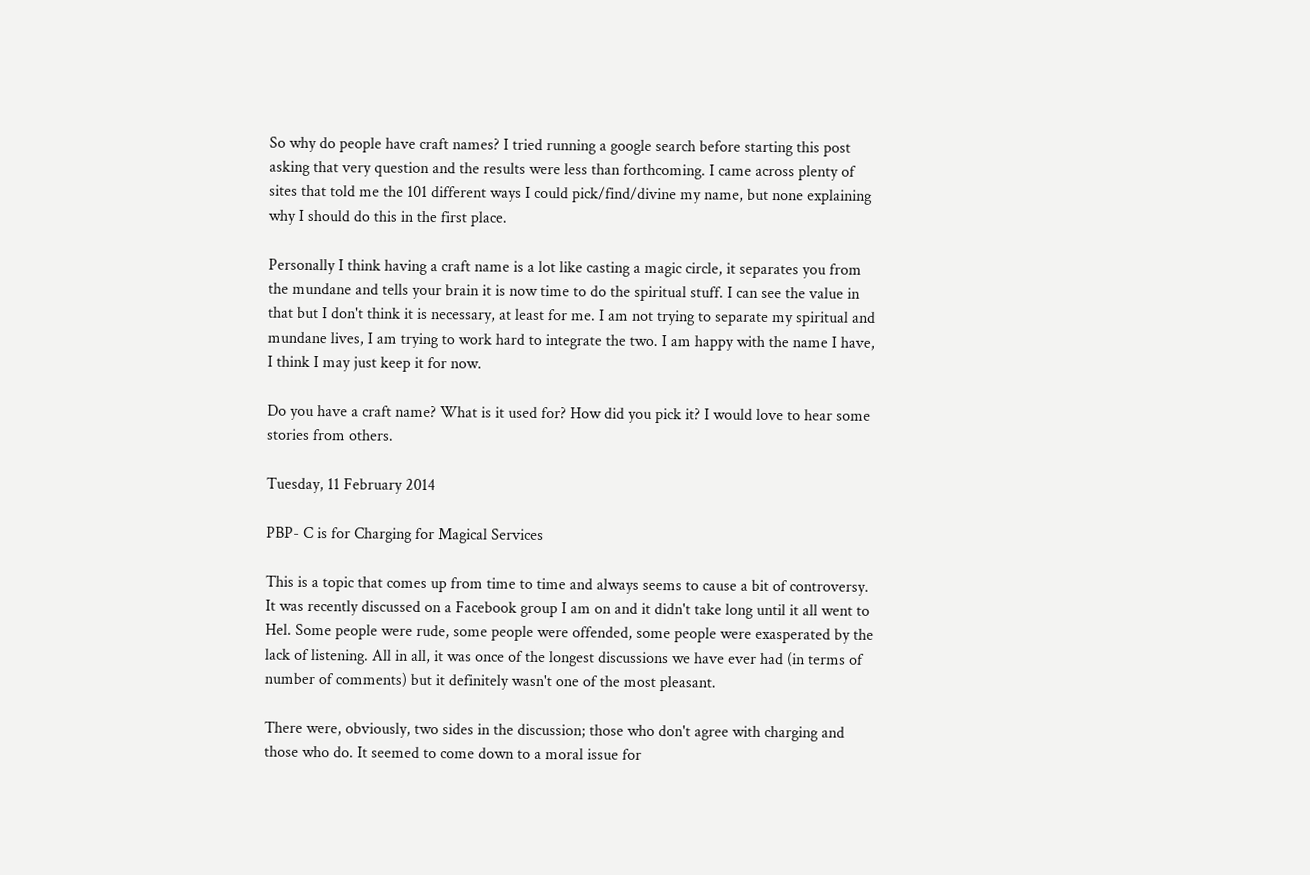So why do people have craft names? I tried running a google search before starting this post asking that very question and the results were less than forthcoming. I came across plenty of sites that told me the 101 different ways I could pick/find/divine my name, but none explaining why I should do this in the first place.

Personally I think having a craft name is a lot like casting a magic circle, it separates you from the mundane and tells your brain it is now time to do the spiritual stuff. I can see the value in that but I don't think it is necessary, at least for me. I am not trying to separate my spiritual and mundane lives, I am trying to work hard to integrate the two. I am happy with the name I have, I think I may just keep it for now.

Do you have a craft name? What is it used for? How did you pick it? I would love to hear some stories from others.

Tuesday, 11 February 2014

PBP- C is for Charging for Magical Services

This is a topic that comes up from time to time and always seems to cause a bit of controversy. It was recently discussed on a Facebook group I am on and it didn't take long until it all went to Hel. Some people were rude, some people were offended, some people were exasperated by the lack of listening. All in all, it was once of the longest discussions we have ever had (in terms of number of comments) but it definitely wasn't one of the most pleasant.

There were, obviously, two sides in the discussion; those who don't agree with charging and those who do. It seemed to come down to a moral issue for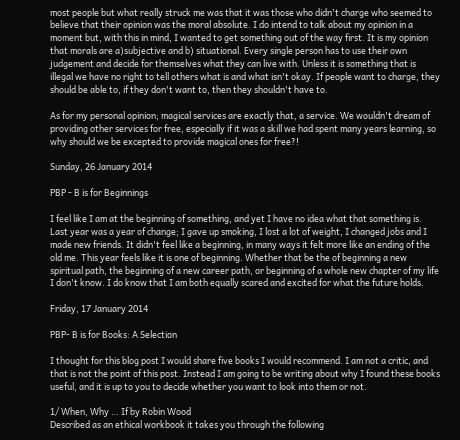most people but what really struck me was that it was those who didn't charge who seemed to believe that their opinion was the moral absolute. I do intend to talk about my opinion in a moment but, with this in mind, I wanted to get something out of the way first. It is my opinion that morals are a)subjective and b) situational. Every single person has to use their own judgement and decide for themselves what they can live with. Unless it is something that is illegal we have no right to tell others what is and what isn't okay. If people want to charge, they should be able to, if they don't want to, then they shouldn't have to.

As for my personal opinion; magical services are exactly that, a service. We wouldn't dream of providing other services for free, especially if it was a skill we had spent many years learning, so why should we be excepted to provide magical ones for free?!

Sunday, 26 January 2014

PBP - B is for Beginnings

I feel like I am at the beginning of something, and yet I have no idea what that something is. Last year was a year of change; I gave up smoking, I lost a lot of weight, I changed jobs and I made new friends. It didn't feel like a beginning, in many ways it felt more like an ending of the old me. This year feels like it is one of beginning. Whether that be the of beginning a new spiritual path, the beginning of a new career path, or beginning of a whole new chapter of my life I don't know. I do know that I am both equally scared and excited for what the future holds.

Friday, 17 January 2014

PBP- B is for Books: A Selection

I thought for this blog post I would share five books I would recommend. I am not a critic, and that is not the point of this post. Instead I am going to be writing about why I found these books useful, and it is up to you to decide whether you want to look into them or not.

1/ When, Why … If by Robin Wood
Described as an ethical workbook it takes you through the following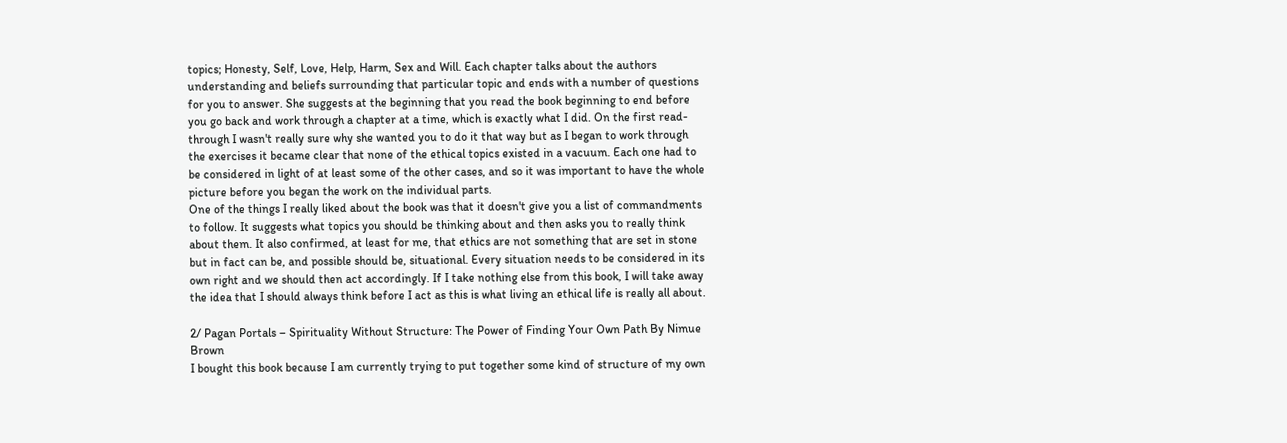topics; Honesty, Self, Love, Help, Harm, Sex and Will. Each chapter talks about the authors understanding and beliefs surrounding that particular topic and ends with a number of questions for you to answer. She suggests at the beginning that you read the book beginning to end before you go back and work through a chapter at a time, which is exactly what I did. On the first read-through I wasn't really sure why she wanted you to do it that way but as I began to work through the exercises it became clear that none of the ethical topics existed in a vacuum. Each one had to be considered in light of at least some of the other cases, and so it was important to have the whole picture before you began the work on the individual parts.
One of the things I really liked about the book was that it doesn't give you a list of commandments to follow. It suggests what topics you should be thinking about and then asks you to really think about them. It also confirmed, at least for me, that ethics are not something that are set in stone but in fact can be, and possible should be, situational. Every situation needs to be considered in its own right and we should then act accordingly. If I take nothing else from this book, I will take away the idea that I should always think before I act as this is what living an ethical life is really all about.

2/ Pagan Portals – Spirituality Without Structure: The Power of Finding Your Own Path By Nimue Brown
I bought this book because I am currently trying to put together some kind of structure of my own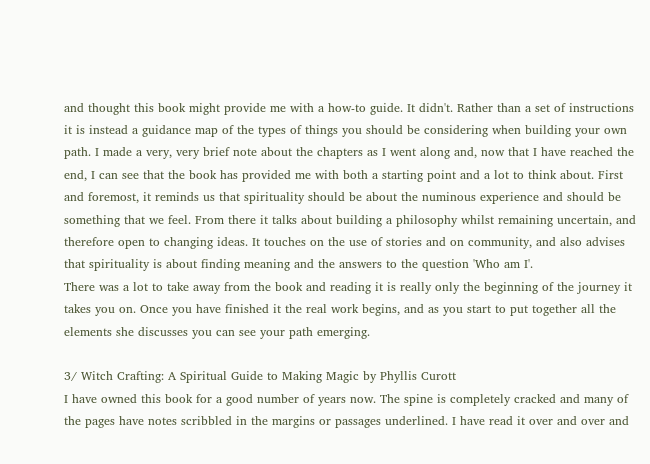and thought this book might provide me with a how-to guide. It didn't. Rather than a set of instructions it is instead a guidance map of the types of things you should be considering when building your own path. I made a very, very brief note about the chapters as I went along and, now that I have reached the end, I can see that the book has provided me with both a starting point and a lot to think about. First and foremost, it reminds us that spirituality should be about the numinous experience and should be something that we feel. From there it talks about building a philosophy whilst remaining uncertain, and therefore open to changing ideas. It touches on the use of stories and on community, and also advises that spirituality is about finding meaning and the answers to the question 'Who am I'.
There was a lot to take away from the book and reading it is really only the beginning of the journey it takes you on. Once you have finished it the real work begins, and as you start to put together all the elements she discusses you can see your path emerging.

3/ Witch Crafting: A Spiritual Guide to Making Magic by Phyllis Curott
I have owned this book for a good number of years now. The spine is completely cracked and many of the pages have notes scribbled in the margins or passages underlined. I have read it over and over and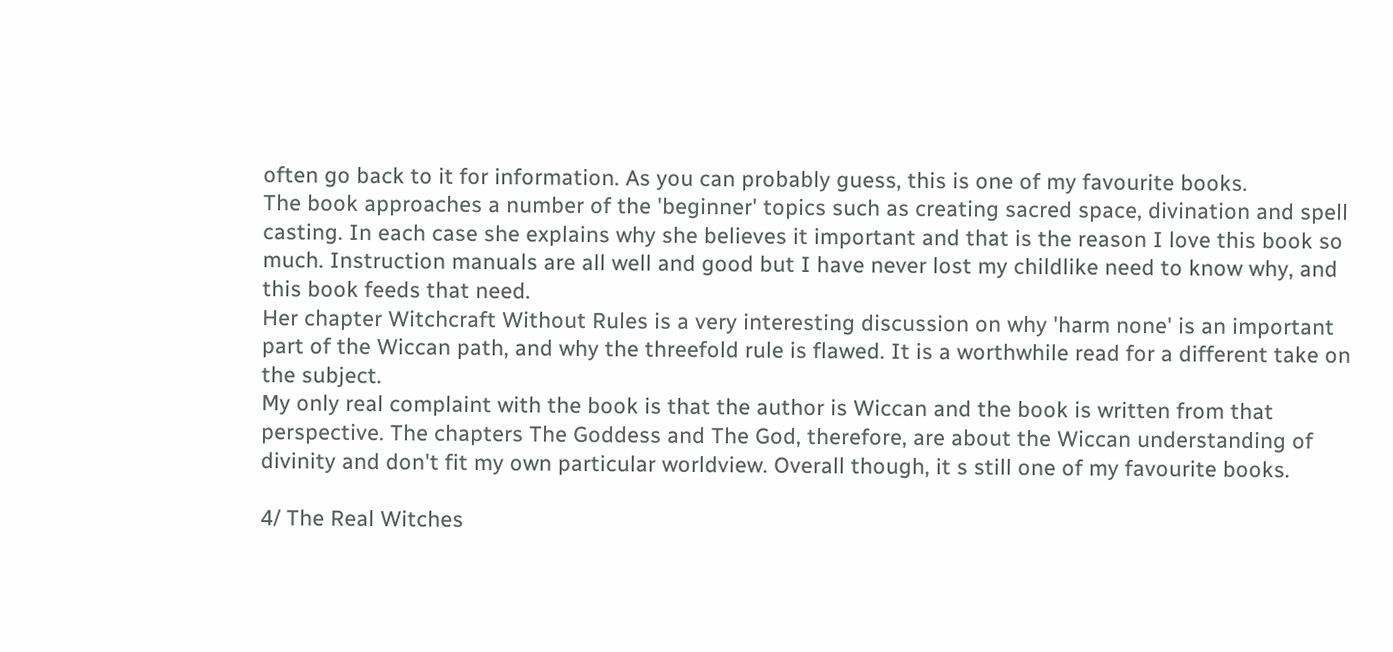often go back to it for information. As you can probably guess, this is one of my favourite books.
The book approaches a number of the 'beginner' topics such as creating sacred space, divination and spell casting. In each case she explains why she believes it important and that is the reason I love this book so much. Instruction manuals are all well and good but I have never lost my childlike need to know why, and this book feeds that need.
Her chapter Witchcraft Without Rules is a very interesting discussion on why 'harm none' is an important part of the Wiccan path, and why the threefold rule is flawed. It is a worthwhile read for a different take on the subject.
My only real complaint with the book is that the author is Wiccan and the book is written from that perspective. The chapters The Goddess and The God, therefore, are about the Wiccan understanding of divinity and don't fit my own particular worldview. Overall though, it s still one of my favourite books.

4/ The Real Witches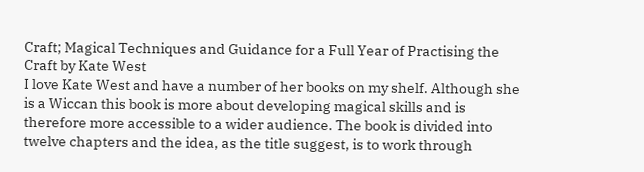Craft; Magical Techniques and Guidance for a Full Year of Practising the Craft by Kate West
I love Kate West and have a number of her books on my shelf. Although she is a Wiccan this book is more about developing magical skills and is therefore more accessible to a wider audience. The book is divided into twelve chapters and the idea, as the title suggest, is to work through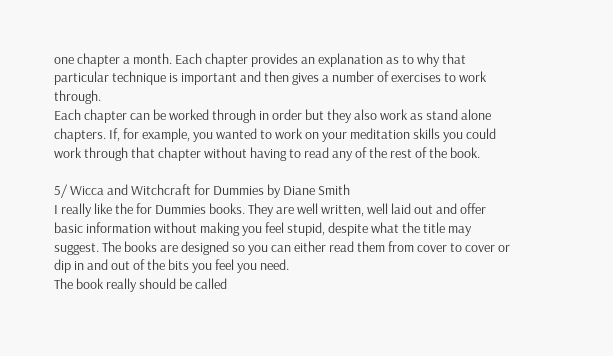one chapter a month. Each chapter provides an explanation as to why that particular technique is important and then gives a number of exercises to work through.
Each chapter can be worked through in order but they also work as stand alone chapters. If, for example, you wanted to work on your meditation skills you could work through that chapter without having to read any of the rest of the book.

5/ Wicca and Witchcraft for Dummies by Diane Smith
I really like the for Dummies books. They are well written, well laid out and offer basic information without making you feel stupid, despite what the title may suggest. The books are designed so you can either read them from cover to cover or dip in and out of the bits you feel you need.
The book really should be called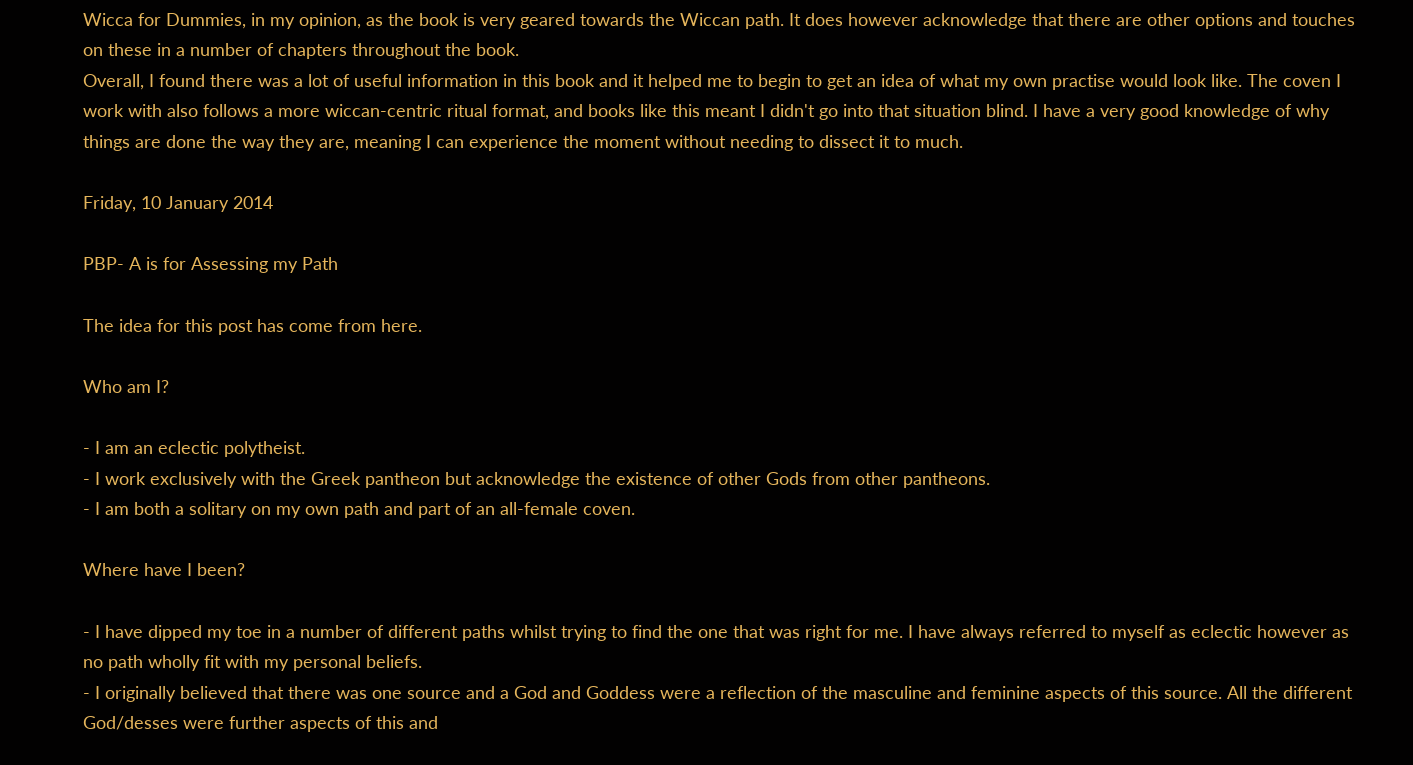Wicca for Dummies, in my opinion, as the book is very geared towards the Wiccan path. It does however acknowledge that there are other options and touches on these in a number of chapters throughout the book.
Overall, I found there was a lot of useful information in this book and it helped me to begin to get an idea of what my own practise would look like. The coven I work with also follows a more wiccan-centric ritual format, and books like this meant I didn't go into that situation blind. I have a very good knowledge of why things are done the way they are, meaning I can experience the moment without needing to dissect it to much.

Friday, 10 January 2014

PBP- A is for Assessing my Path

The idea for this post has come from here.

Who am I?

- I am an eclectic polytheist.
- I work exclusively with the Greek pantheon but acknowledge the existence of other Gods from other pantheons.
- I am both a solitary on my own path and part of an all-female coven.

Where have I been?

- I have dipped my toe in a number of different paths whilst trying to find the one that was right for me. I have always referred to myself as eclectic however as no path wholly fit with my personal beliefs.
- I originally believed that there was one source and a God and Goddess were a reflection of the masculine and feminine aspects of this source. All the different God/desses were further aspects of this and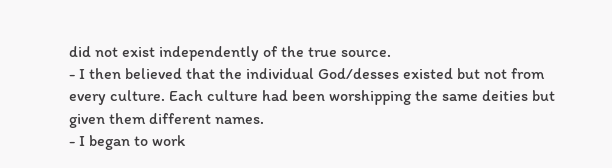did not exist independently of the true source.
- I then believed that the individual God/desses existed but not from every culture. Each culture had been worshipping the same deities but given them different names.
- I began to work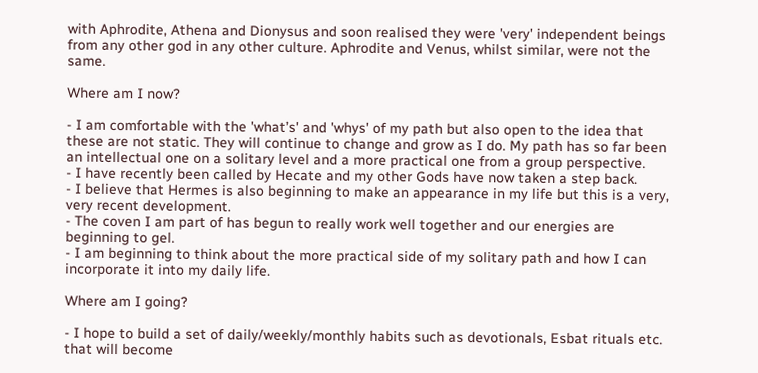with Aphrodite, Athena and Dionysus and soon realised they were 'very' independent beings from any other god in any other culture. Aphrodite and Venus, whilst similar, were not the same.

Where am I now?

- I am comfortable with the 'what’s' and 'whys' of my path but also open to the idea that these are not static. They will continue to change and grow as I do. My path has so far been an intellectual one on a solitary level and a more practical one from a group perspective.
- I have recently been called by Hecate and my other Gods have now taken a step back.
- I believe that Hermes is also beginning to make an appearance in my life but this is a very, very recent development.
- The coven I am part of has begun to really work well together and our energies are beginning to gel.
- I am beginning to think about the more practical side of my solitary path and how I can incorporate it into my daily life.

Where am I going?

- I hope to build a set of daily/weekly/monthly habits such as devotionals, Esbat rituals etc. that will become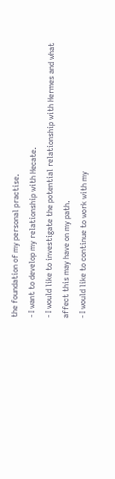the foundation of my personal practise.
- I want to develop my relationship with Hecate.
- I would like to investigate the potential relationship with Hermes and what affect this may have on my path.
- I would like to continue to work with my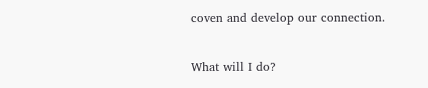coven and develop our connection.

What will I do?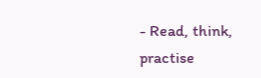- Read, think, practise